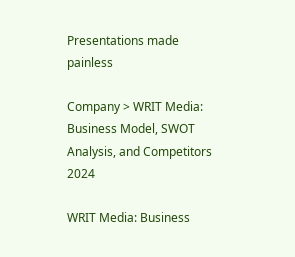Presentations made painless

Company > WRIT Media: Business Model, SWOT Analysis, and Competitors 2024

WRIT Media: Business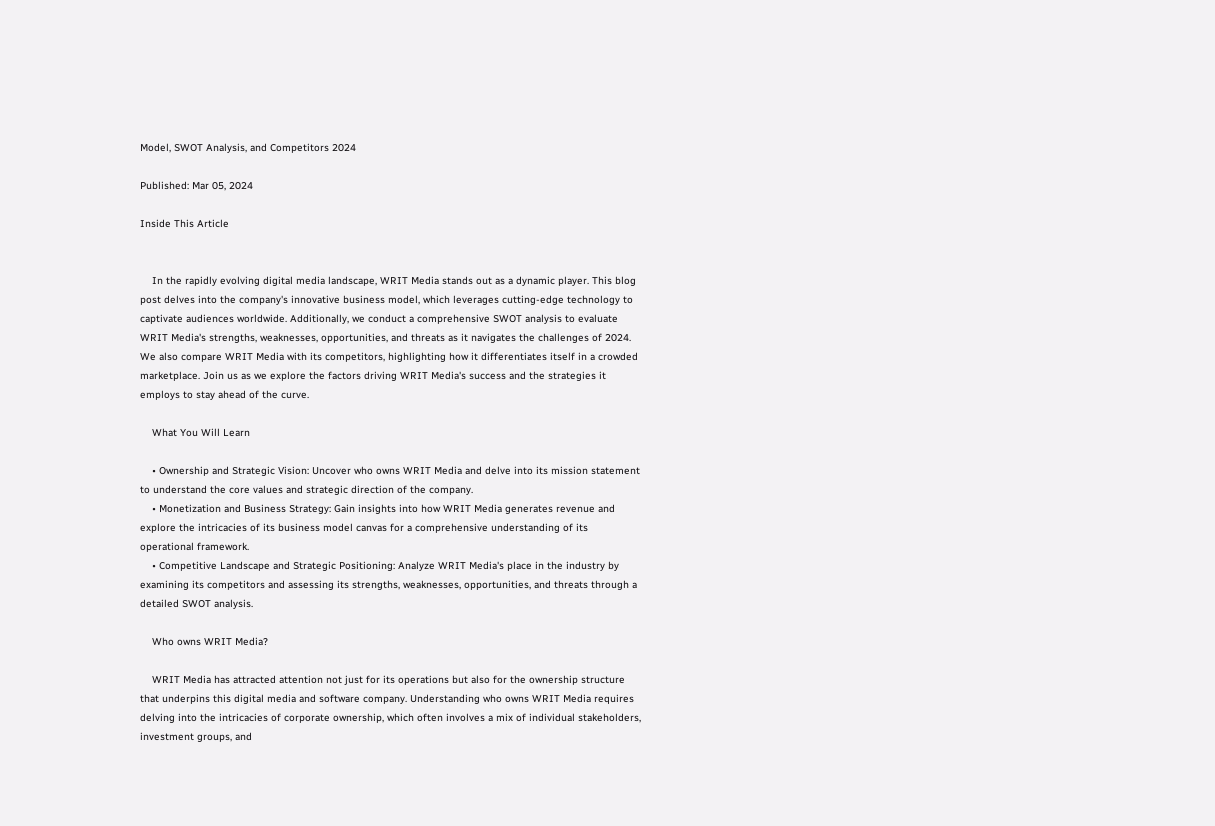Model, SWOT Analysis, and Competitors 2024

Published: Mar 05, 2024

Inside This Article


    In the rapidly evolving digital media landscape, WRIT Media stands out as a dynamic player. This blog post delves into the company's innovative business model, which leverages cutting-edge technology to captivate audiences worldwide. Additionally, we conduct a comprehensive SWOT analysis to evaluate WRIT Media's strengths, weaknesses, opportunities, and threats as it navigates the challenges of 2024. We also compare WRIT Media with its competitors, highlighting how it differentiates itself in a crowded marketplace. Join us as we explore the factors driving WRIT Media's success and the strategies it employs to stay ahead of the curve.

    What You Will Learn

    • Ownership and Strategic Vision: Uncover who owns WRIT Media and delve into its mission statement to understand the core values and strategic direction of the company.
    • Monetization and Business Strategy: Gain insights into how WRIT Media generates revenue and explore the intricacies of its business model canvas for a comprehensive understanding of its operational framework.
    • Competitive Landscape and Strategic Positioning: Analyze WRIT Media's place in the industry by examining its competitors and assessing its strengths, weaknesses, opportunities, and threats through a detailed SWOT analysis.

    Who owns WRIT Media?

    WRIT Media has attracted attention not just for its operations but also for the ownership structure that underpins this digital media and software company. Understanding who owns WRIT Media requires delving into the intricacies of corporate ownership, which often involves a mix of individual stakeholders, investment groups, and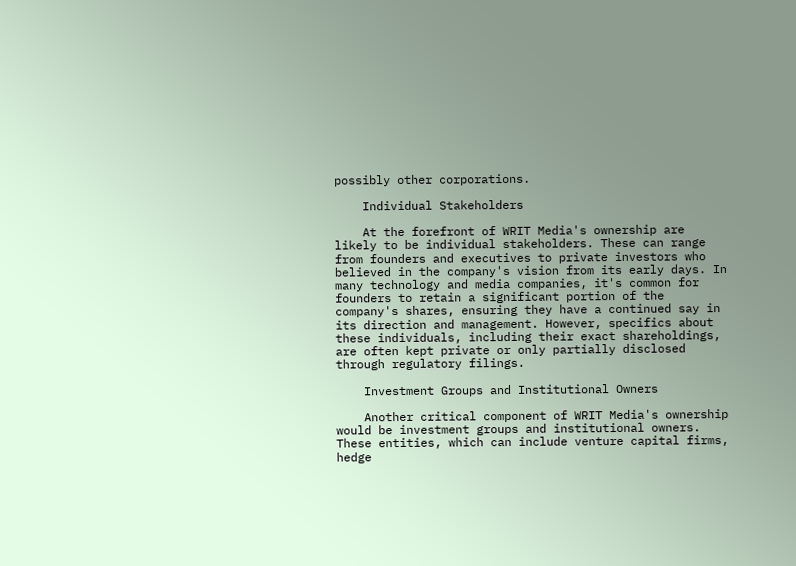possibly other corporations.

    Individual Stakeholders

    At the forefront of WRIT Media's ownership are likely to be individual stakeholders. These can range from founders and executives to private investors who believed in the company's vision from its early days. In many technology and media companies, it's common for founders to retain a significant portion of the company's shares, ensuring they have a continued say in its direction and management. However, specifics about these individuals, including their exact shareholdings, are often kept private or only partially disclosed through regulatory filings.

    Investment Groups and Institutional Owners

    Another critical component of WRIT Media's ownership would be investment groups and institutional owners. These entities, which can include venture capital firms, hedge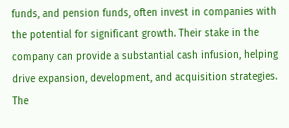funds, and pension funds, often invest in companies with the potential for significant growth. Their stake in the company can provide a substantial cash infusion, helping drive expansion, development, and acquisition strategies. The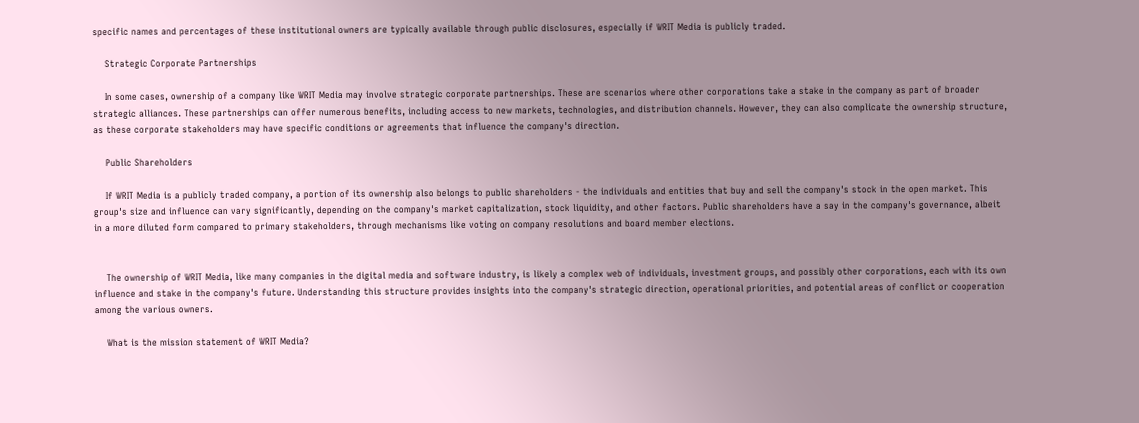specific names and percentages of these institutional owners are typically available through public disclosures, especially if WRIT Media is publicly traded.

    Strategic Corporate Partnerships

    In some cases, ownership of a company like WRIT Media may involve strategic corporate partnerships. These are scenarios where other corporations take a stake in the company as part of broader strategic alliances. These partnerships can offer numerous benefits, including access to new markets, technologies, and distribution channels. However, they can also complicate the ownership structure, as these corporate stakeholders may have specific conditions or agreements that influence the company's direction.

    Public Shareholders

    If WRIT Media is a publicly traded company, a portion of its ownership also belongs to public shareholders - the individuals and entities that buy and sell the company's stock in the open market. This group's size and influence can vary significantly, depending on the company's market capitalization, stock liquidity, and other factors. Public shareholders have a say in the company's governance, albeit in a more diluted form compared to primary stakeholders, through mechanisms like voting on company resolutions and board member elections.


    The ownership of WRIT Media, like many companies in the digital media and software industry, is likely a complex web of individuals, investment groups, and possibly other corporations, each with its own influence and stake in the company's future. Understanding this structure provides insights into the company's strategic direction, operational priorities, and potential areas of conflict or cooperation among the various owners.

    What is the mission statement of WRIT Media?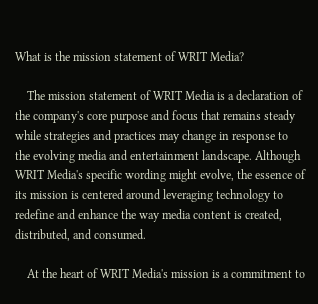What is the mission statement of WRIT Media?

    The mission statement of WRIT Media is a declaration of the company's core purpose and focus that remains steady while strategies and practices may change in response to the evolving media and entertainment landscape. Although WRIT Media's specific wording might evolve, the essence of its mission is centered around leveraging technology to redefine and enhance the way media content is created, distributed, and consumed.

    At the heart of WRIT Media's mission is a commitment to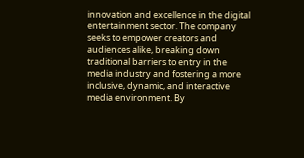innovation and excellence in the digital entertainment sector. The company seeks to empower creators and audiences alike, breaking down traditional barriers to entry in the media industry and fostering a more inclusive, dynamic, and interactive media environment. By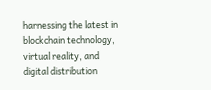harnessing the latest in blockchain technology, virtual reality, and digital distribution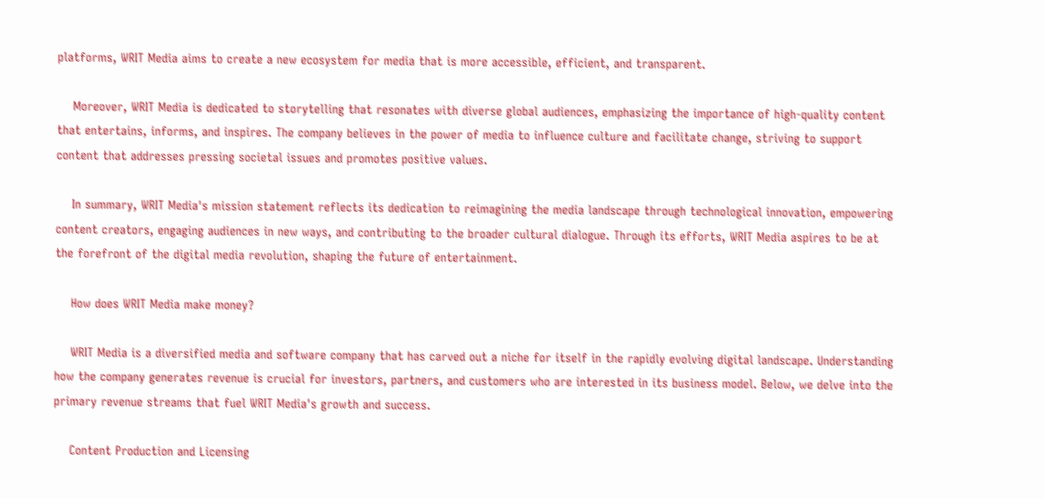platforms, WRIT Media aims to create a new ecosystem for media that is more accessible, efficient, and transparent.

    Moreover, WRIT Media is dedicated to storytelling that resonates with diverse global audiences, emphasizing the importance of high-quality content that entertains, informs, and inspires. The company believes in the power of media to influence culture and facilitate change, striving to support content that addresses pressing societal issues and promotes positive values.

    In summary, WRIT Media's mission statement reflects its dedication to reimagining the media landscape through technological innovation, empowering content creators, engaging audiences in new ways, and contributing to the broader cultural dialogue. Through its efforts, WRIT Media aspires to be at the forefront of the digital media revolution, shaping the future of entertainment.

    How does WRIT Media make money?

    WRIT Media is a diversified media and software company that has carved out a niche for itself in the rapidly evolving digital landscape. Understanding how the company generates revenue is crucial for investors, partners, and customers who are interested in its business model. Below, we delve into the primary revenue streams that fuel WRIT Media's growth and success.

    Content Production and Licensing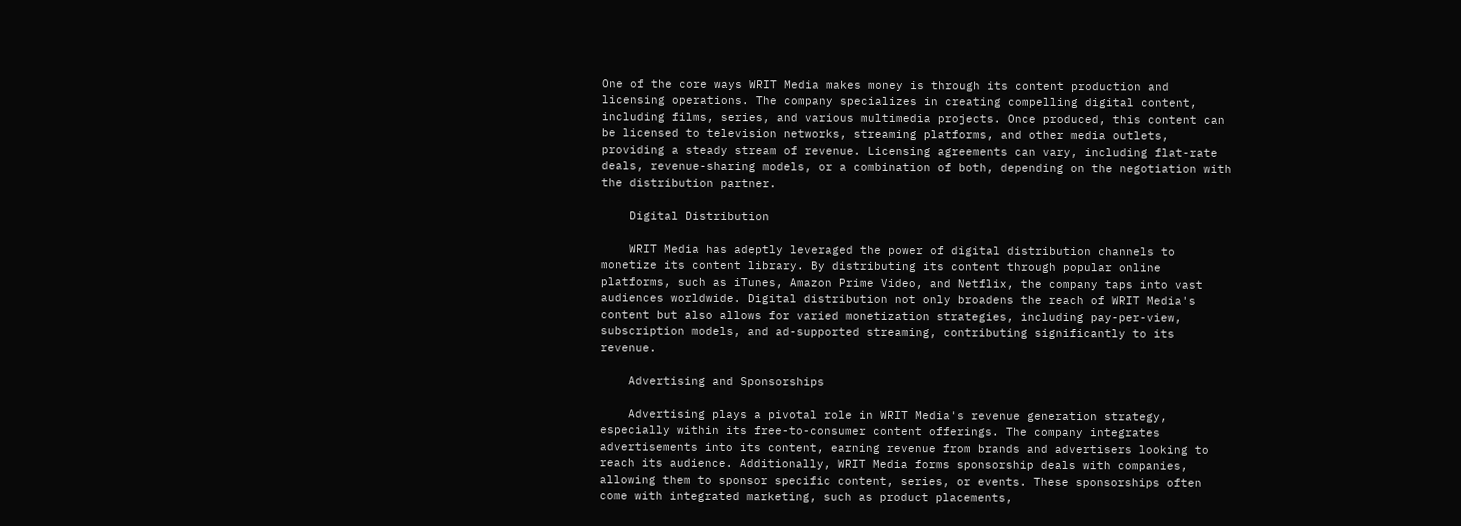One of the core ways WRIT Media makes money is through its content production and licensing operations. The company specializes in creating compelling digital content, including films, series, and various multimedia projects. Once produced, this content can be licensed to television networks, streaming platforms, and other media outlets, providing a steady stream of revenue. Licensing agreements can vary, including flat-rate deals, revenue-sharing models, or a combination of both, depending on the negotiation with the distribution partner.

    Digital Distribution

    WRIT Media has adeptly leveraged the power of digital distribution channels to monetize its content library. By distributing its content through popular online platforms, such as iTunes, Amazon Prime Video, and Netflix, the company taps into vast audiences worldwide. Digital distribution not only broadens the reach of WRIT Media's content but also allows for varied monetization strategies, including pay-per-view, subscription models, and ad-supported streaming, contributing significantly to its revenue.

    Advertising and Sponsorships

    Advertising plays a pivotal role in WRIT Media's revenue generation strategy, especially within its free-to-consumer content offerings. The company integrates advertisements into its content, earning revenue from brands and advertisers looking to reach its audience. Additionally, WRIT Media forms sponsorship deals with companies, allowing them to sponsor specific content, series, or events. These sponsorships often come with integrated marketing, such as product placements,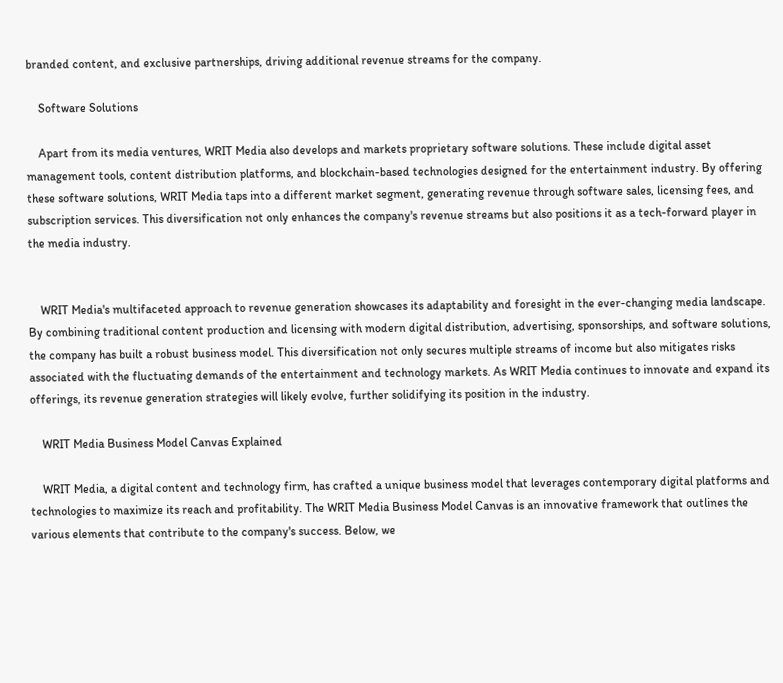branded content, and exclusive partnerships, driving additional revenue streams for the company.

    Software Solutions

    Apart from its media ventures, WRIT Media also develops and markets proprietary software solutions. These include digital asset management tools, content distribution platforms, and blockchain-based technologies designed for the entertainment industry. By offering these software solutions, WRIT Media taps into a different market segment, generating revenue through software sales, licensing fees, and subscription services. This diversification not only enhances the company's revenue streams but also positions it as a tech-forward player in the media industry.


    WRIT Media's multifaceted approach to revenue generation showcases its adaptability and foresight in the ever-changing media landscape. By combining traditional content production and licensing with modern digital distribution, advertising, sponsorships, and software solutions, the company has built a robust business model. This diversification not only secures multiple streams of income but also mitigates risks associated with the fluctuating demands of the entertainment and technology markets. As WRIT Media continues to innovate and expand its offerings, its revenue generation strategies will likely evolve, further solidifying its position in the industry.

    WRIT Media Business Model Canvas Explained

    WRIT Media, a digital content and technology firm, has crafted a unique business model that leverages contemporary digital platforms and technologies to maximize its reach and profitability. The WRIT Media Business Model Canvas is an innovative framework that outlines the various elements that contribute to the company's success. Below, we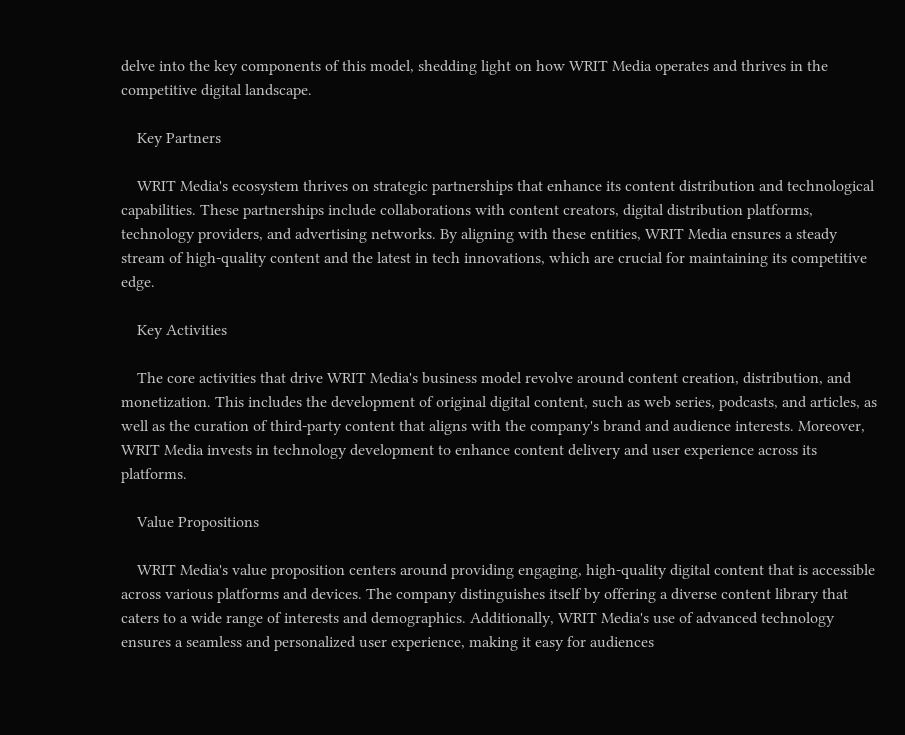delve into the key components of this model, shedding light on how WRIT Media operates and thrives in the competitive digital landscape.

    Key Partners

    WRIT Media's ecosystem thrives on strategic partnerships that enhance its content distribution and technological capabilities. These partnerships include collaborations with content creators, digital distribution platforms, technology providers, and advertising networks. By aligning with these entities, WRIT Media ensures a steady stream of high-quality content and the latest in tech innovations, which are crucial for maintaining its competitive edge.

    Key Activities

    The core activities that drive WRIT Media's business model revolve around content creation, distribution, and monetization. This includes the development of original digital content, such as web series, podcasts, and articles, as well as the curation of third-party content that aligns with the company's brand and audience interests. Moreover, WRIT Media invests in technology development to enhance content delivery and user experience across its platforms.

    Value Propositions

    WRIT Media's value proposition centers around providing engaging, high-quality digital content that is accessible across various platforms and devices. The company distinguishes itself by offering a diverse content library that caters to a wide range of interests and demographics. Additionally, WRIT Media's use of advanced technology ensures a seamless and personalized user experience, making it easy for audiences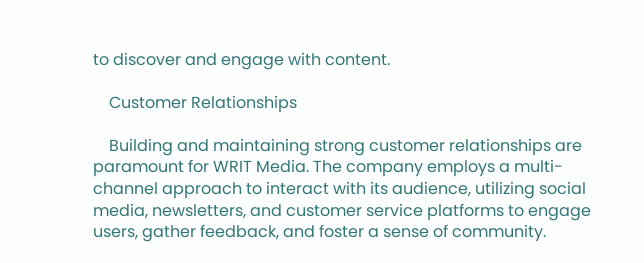to discover and engage with content.

    Customer Relationships

    Building and maintaining strong customer relationships are paramount for WRIT Media. The company employs a multi-channel approach to interact with its audience, utilizing social media, newsletters, and customer service platforms to engage users, gather feedback, and foster a sense of community.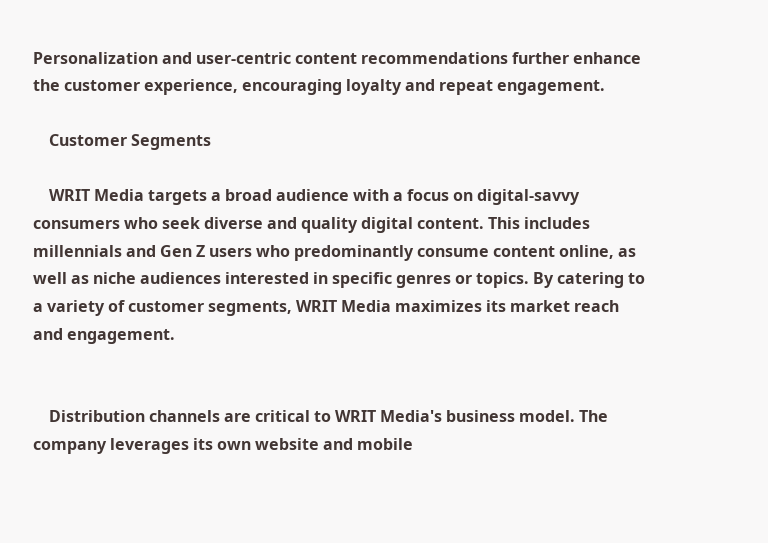Personalization and user-centric content recommendations further enhance the customer experience, encouraging loyalty and repeat engagement.

    Customer Segments

    WRIT Media targets a broad audience with a focus on digital-savvy consumers who seek diverse and quality digital content. This includes millennials and Gen Z users who predominantly consume content online, as well as niche audiences interested in specific genres or topics. By catering to a variety of customer segments, WRIT Media maximizes its market reach and engagement.


    Distribution channels are critical to WRIT Media's business model. The company leverages its own website and mobile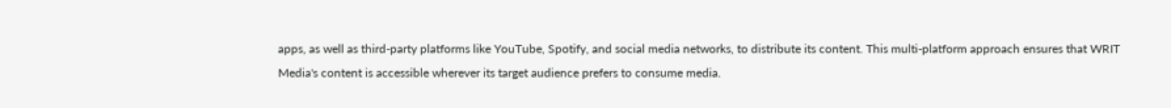apps, as well as third-party platforms like YouTube, Spotify, and social media networks, to distribute its content. This multi-platform approach ensures that WRIT Media's content is accessible wherever its target audience prefers to consume media.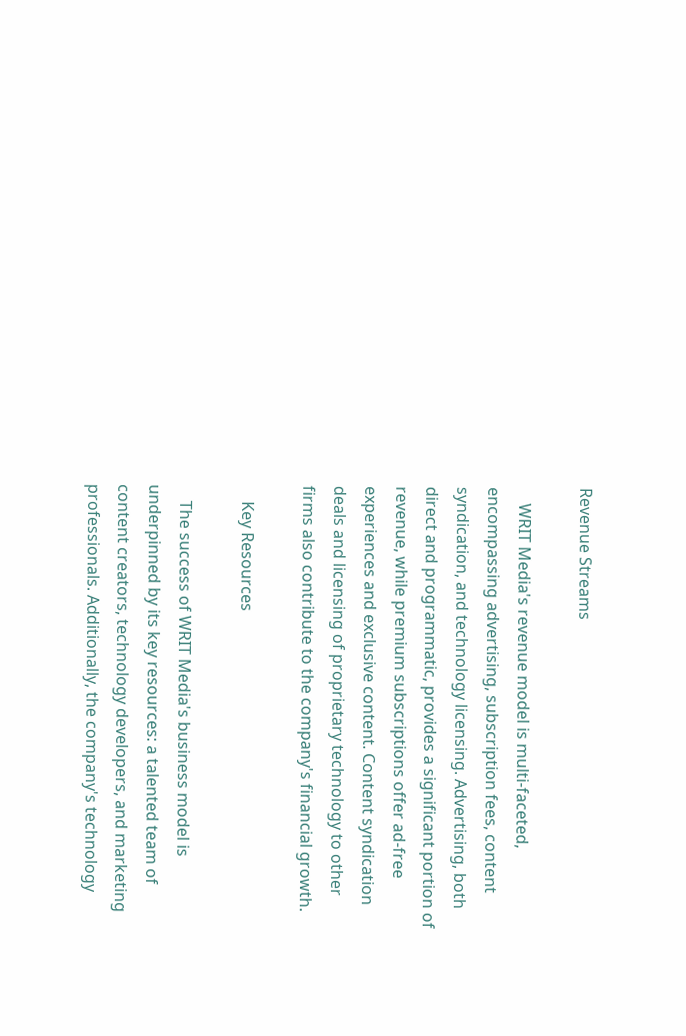Revenue Streams

    WRIT Media's revenue model is multi-faceted, encompassing advertising, subscription fees, content syndication, and technology licensing. Advertising, both direct and programmatic, provides a significant portion of revenue, while premium subscriptions offer ad-free experiences and exclusive content. Content syndication deals and licensing of proprietary technology to other firms also contribute to the company's financial growth.

    Key Resources

    The success of WRIT Media's business model is underpinned by its key resources: a talented team of content creators, technology developers, and marketing professionals. Additionally, the company's technology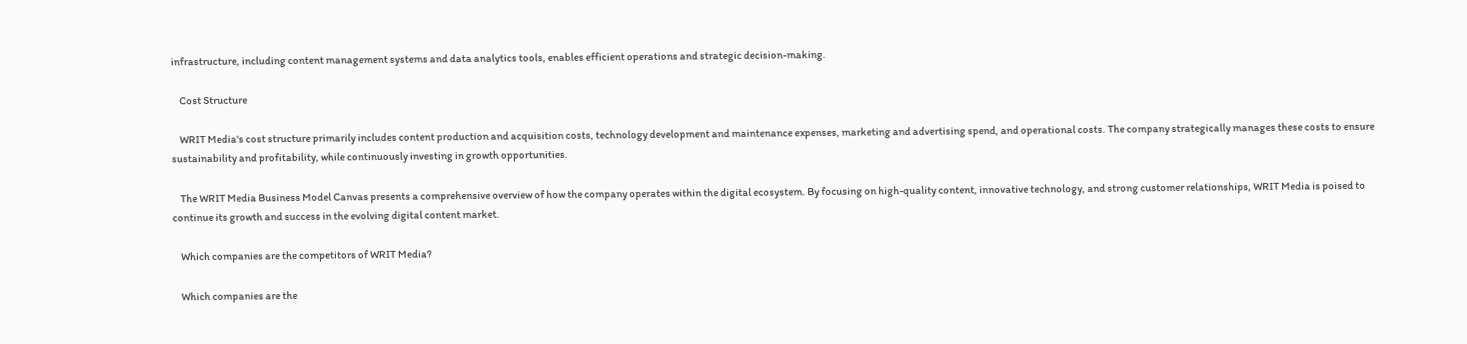infrastructure, including content management systems and data analytics tools, enables efficient operations and strategic decision-making.

    Cost Structure

    WRIT Media's cost structure primarily includes content production and acquisition costs, technology development and maintenance expenses, marketing and advertising spend, and operational costs. The company strategically manages these costs to ensure sustainability and profitability, while continuously investing in growth opportunities.

    The WRIT Media Business Model Canvas presents a comprehensive overview of how the company operates within the digital ecosystem. By focusing on high-quality content, innovative technology, and strong customer relationships, WRIT Media is poised to continue its growth and success in the evolving digital content market.

    Which companies are the competitors of WRIT Media?

    Which companies are the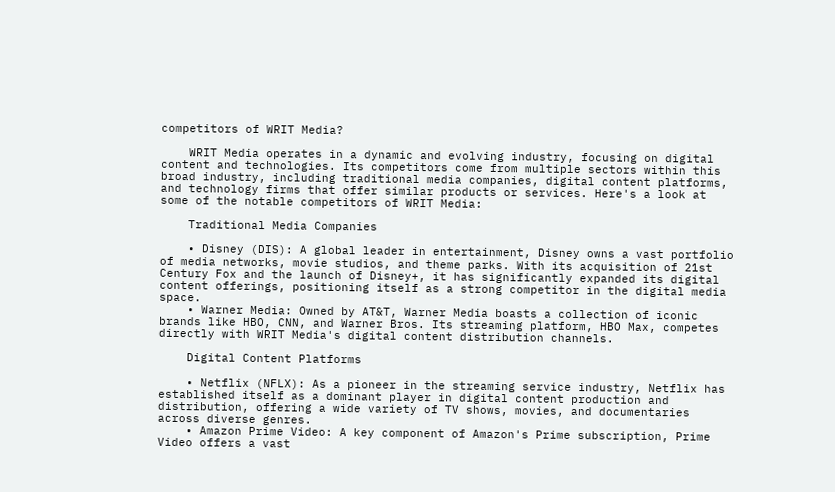competitors of WRIT Media?

    WRIT Media operates in a dynamic and evolving industry, focusing on digital content and technologies. Its competitors come from multiple sectors within this broad industry, including traditional media companies, digital content platforms, and technology firms that offer similar products or services. Here's a look at some of the notable competitors of WRIT Media:

    Traditional Media Companies

    • Disney (DIS): A global leader in entertainment, Disney owns a vast portfolio of media networks, movie studios, and theme parks. With its acquisition of 21st Century Fox and the launch of Disney+, it has significantly expanded its digital content offerings, positioning itself as a strong competitor in the digital media space.
    • Warner Media: Owned by AT&T, Warner Media boasts a collection of iconic brands like HBO, CNN, and Warner Bros. Its streaming platform, HBO Max, competes directly with WRIT Media's digital content distribution channels.

    Digital Content Platforms

    • Netflix (NFLX): As a pioneer in the streaming service industry, Netflix has established itself as a dominant player in digital content production and distribution, offering a wide variety of TV shows, movies, and documentaries across diverse genres.
    • Amazon Prime Video: A key component of Amazon's Prime subscription, Prime Video offers a vast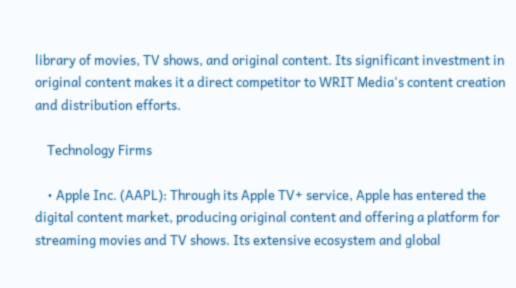library of movies, TV shows, and original content. Its significant investment in original content makes it a direct competitor to WRIT Media's content creation and distribution efforts.

    Technology Firms

    • Apple Inc. (AAPL): Through its Apple TV+ service, Apple has entered the digital content market, producing original content and offering a platform for streaming movies and TV shows. Its extensive ecosystem and global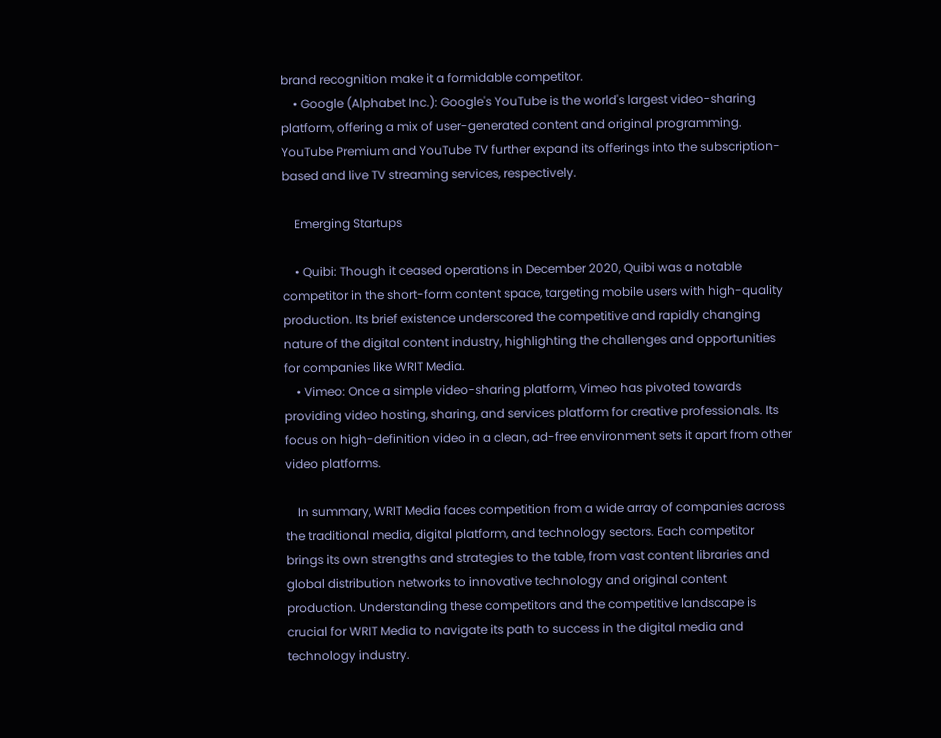brand recognition make it a formidable competitor.
    • Google (Alphabet Inc.): Google's YouTube is the world's largest video-sharing platform, offering a mix of user-generated content and original programming. YouTube Premium and YouTube TV further expand its offerings into the subscription-based and live TV streaming services, respectively.

    Emerging Startups

    • Quibi: Though it ceased operations in December 2020, Quibi was a notable competitor in the short-form content space, targeting mobile users with high-quality production. Its brief existence underscored the competitive and rapidly changing nature of the digital content industry, highlighting the challenges and opportunities for companies like WRIT Media.
    • Vimeo: Once a simple video-sharing platform, Vimeo has pivoted towards providing video hosting, sharing, and services platform for creative professionals. Its focus on high-definition video in a clean, ad-free environment sets it apart from other video platforms.

    In summary, WRIT Media faces competition from a wide array of companies across the traditional media, digital platform, and technology sectors. Each competitor brings its own strengths and strategies to the table, from vast content libraries and global distribution networks to innovative technology and original content production. Understanding these competitors and the competitive landscape is crucial for WRIT Media to navigate its path to success in the digital media and technology industry.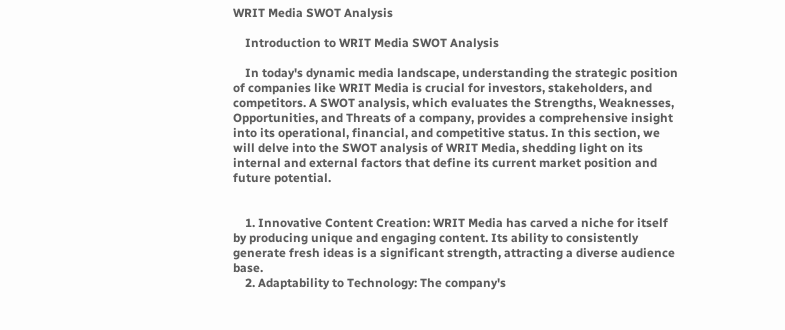WRIT Media SWOT Analysis

    Introduction to WRIT Media SWOT Analysis

    In today's dynamic media landscape, understanding the strategic position of companies like WRIT Media is crucial for investors, stakeholders, and competitors. A SWOT analysis, which evaluates the Strengths, Weaknesses, Opportunities, and Threats of a company, provides a comprehensive insight into its operational, financial, and competitive status. In this section, we will delve into the SWOT analysis of WRIT Media, shedding light on its internal and external factors that define its current market position and future potential.


    1. Innovative Content Creation: WRIT Media has carved a niche for itself by producing unique and engaging content. Its ability to consistently generate fresh ideas is a significant strength, attracting a diverse audience base.
    2. Adaptability to Technology: The company's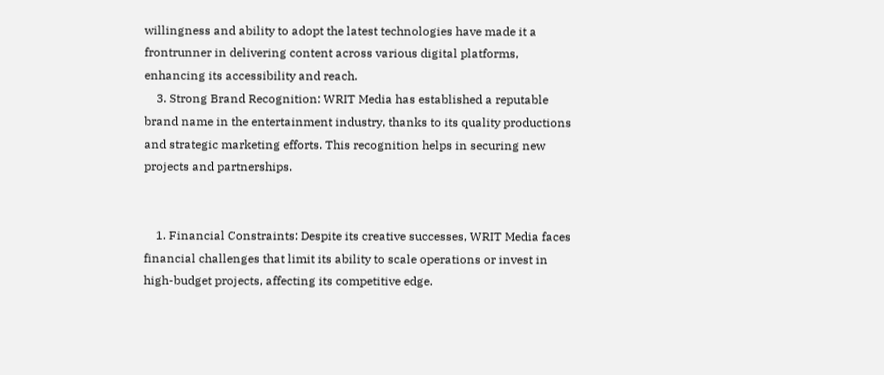willingness and ability to adopt the latest technologies have made it a frontrunner in delivering content across various digital platforms, enhancing its accessibility and reach.
    3. Strong Brand Recognition: WRIT Media has established a reputable brand name in the entertainment industry, thanks to its quality productions and strategic marketing efforts. This recognition helps in securing new projects and partnerships.


    1. Financial Constraints: Despite its creative successes, WRIT Media faces financial challenges that limit its ability to scale operations or invest in high-budget projects, affecting its competitive edge.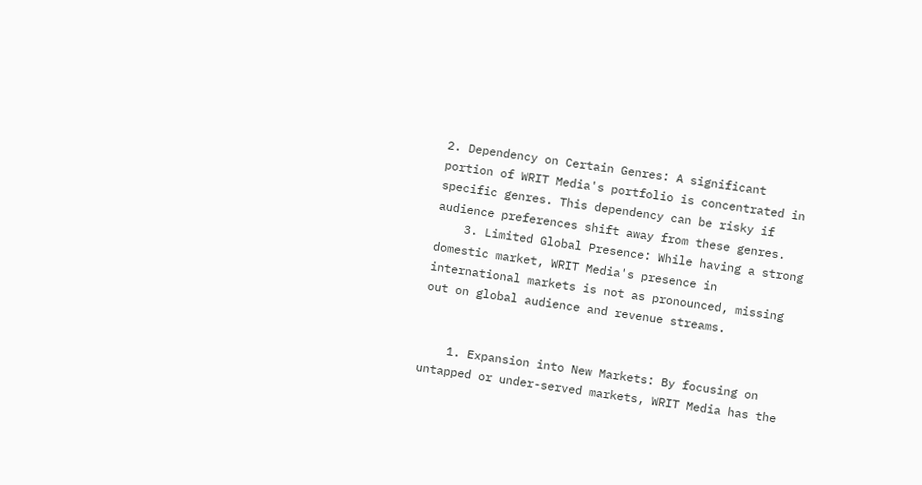2. Dependency on Certain Genres: A significant portion of WRIT Media's portfolio is concentrated in specific genres. This dependency can be risky if audience preferences shift away from these genres.
    3. Limited Global Presence: While having a strong domestic market, WRIT Media's presence in international markets is not as pronounced, missing out on global audience and revenue streams.


    1. Expansion into New Markets: By focusing on untapped or under-served markets, WRIT Media has the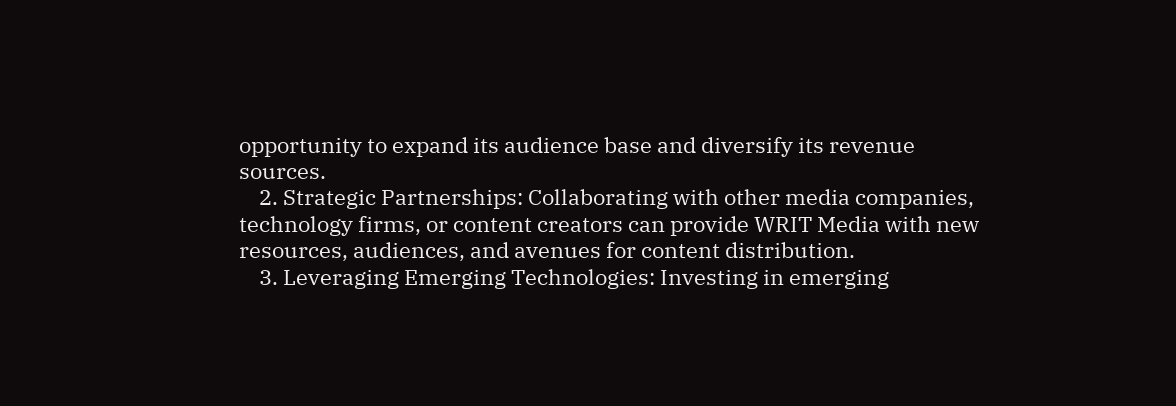opportunity to expand its audience base and diversify its revenue sources.
    2. Strategic Partnerships: Collaborating with other media companies, technology firms, or content creators can provide WRIT Media with new resources, audiences, and avenues for content distribution.
    3. Leveraging Emerging Technologies: Investing in emerging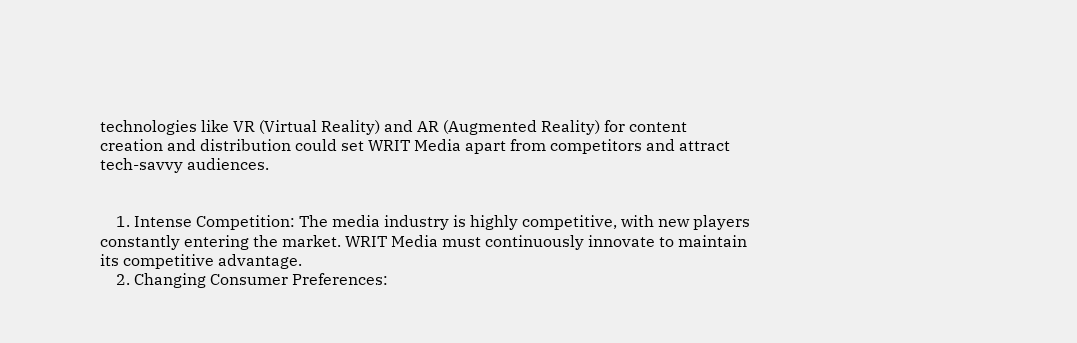technologies like VR (Virtual Reality) and AR (Augmented Reality) for content creation and distribution could set WRIT Media apart from competitors and attract tech-savvy audiences.


    1. Intense Competition: The media industry is highly competitive, with new players constantly entering the market. WRIT Media must continuously innovate to maintain its competitive advantage.
    2. Changing Consumer Preferences: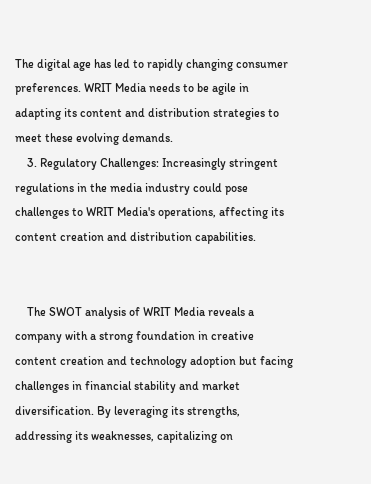The digital age has led to rapidly changing consumer preferences. WRIT Media needs to be agile in adapting its content and distribution strategies to meet these evolving demands.
    3. Regulatory Challenges: Increasingly stringent regulations in the media industry could pose challenges to WRIT Media's operations, affecting its content creation and distribution capabilities.


    The SWOT analysis of WRIT Media reveals a company with a strong foundation in creative content creation and technology adoption but facing challenges in financial stability and market diversification. By leveraging its strengths, addressing its weaknesses, capitalizing on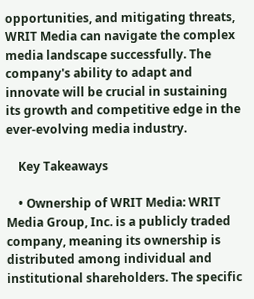opportunities, and mitigating threats, WRIT Media can navigate the complex media landscape successfully. The company's ability to adapt and innovate will be crucial in sustaining its growth and competitive edge in the ever-evolving media industry.

    Key Takeaways

    • Ownership of WRIT Media: WRIT Media Group, Inc. is a publicly traded company, meaning its ownership is distributed among individual and institutional shareholders. The specific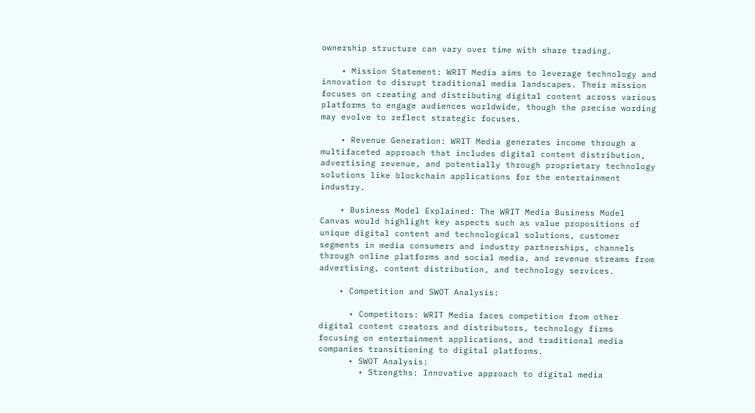ownership structure can vary over time with share trading.

    • Mission Statement: WRIT Media aims to leverage technology and innovation to disrupt traditional media landscapes. Their mission focuses on creating and distributing digital content across various platforms to engage audiences worldwide, though the precise wording may evolve to reflect strategic focuses.

    • Revenue Generation: WRIT Media generates income through a multifaceted approach that includes digital content distribution, advertising revenue, and potentially through proprietary technology solutions like blockchain applications for the entertainment industry.

    • Business Model Explained: The WRIT Media Business Model Canvas would highlight key aspects such as value propositions of unique digital content and technological solutions, customer segments in media consumers and industry partnerships, channels through online platforms and social media, and revenue streams from advertising, content distribution, and technology services.

    • Competition and SWOT Analysis:

      • Competitors: WRIT Media faces competition from other digital content creators and distributors, technology firms focusing on entertainment applications, and traditional media companies transitioning to digital platforms.
      • SWOT Analysis:
        • Strengths: Innovative approach to digital media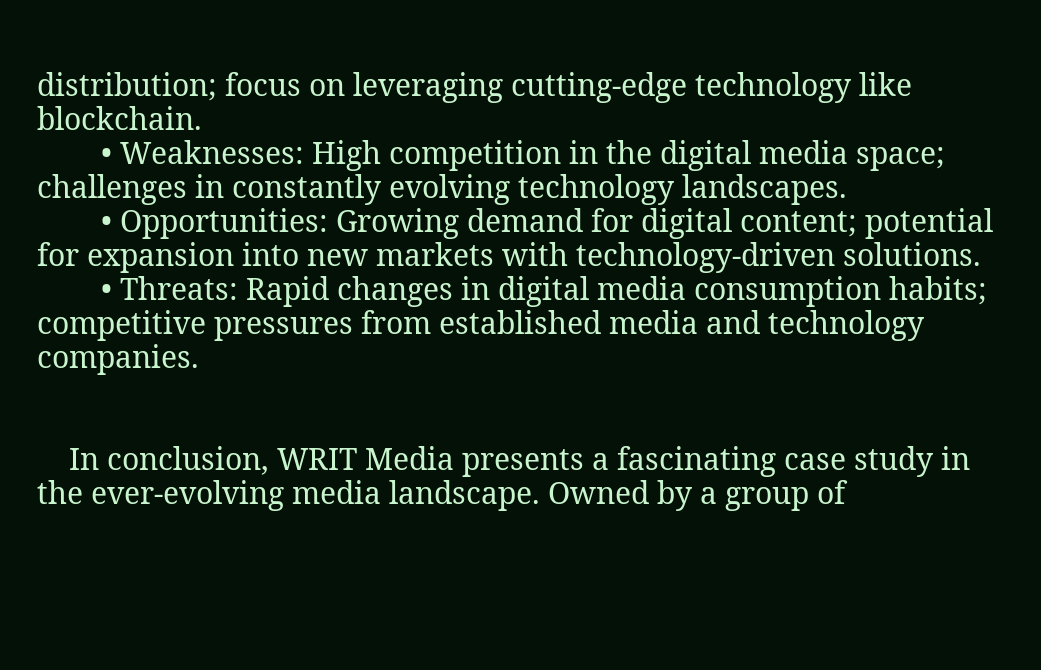distribution; focus on leveraging cutting-edge technology like blockchain.
        • Weaknesses: High competition in the digital media space; challenges in constantly evolving technology landscapes.
        • Opportunities: Growing demand for digital content; potential for expansion into new markets with technology-driven solutions.
        • Threats: Rapid changes in digital media consumption habits; competitive pressures from established media and technology companies.


    In conclusion, WRIT Media presents a fascinating case study in the ever-evolving media landscape. Owned by a group of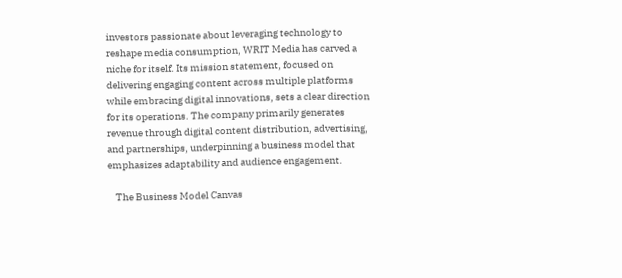investors passionate about leveraging technology to reshape media consumption, WRIT Media has carved a niche for itself. Its mission statement, focused on delivering engaging content across multiple platforms while embracing digital innovations, sets a clear direction for its operations. The company primarily generates revenue through digital content distribution, advertising, and partnerships, underpinning a business model that emphasizes adaptability and audience engagement.

    The Business Model Canvas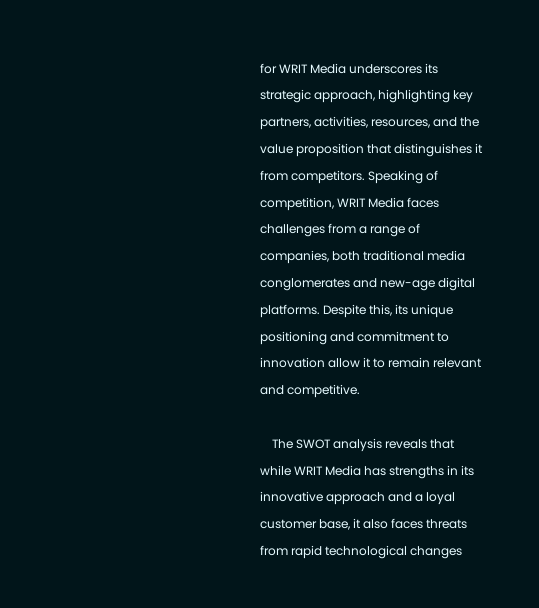for WRIT Media underscores its strategic approach, highlighting key partners, activities, resources, and the value proposition that distinguishes it from competitors. Speaking of competition, WRIT Media faces challenges from a range of companies, both traditional media conglomerates and new-age digital platforms. Despite this, its unique positioning and commitment to innovation allow it to remain relevant and competitive.

    The SWOT analysis reveals that while WRIT Media has strengths in its innovative approach and a loyal customer base, it also faces threats from rapid technological changes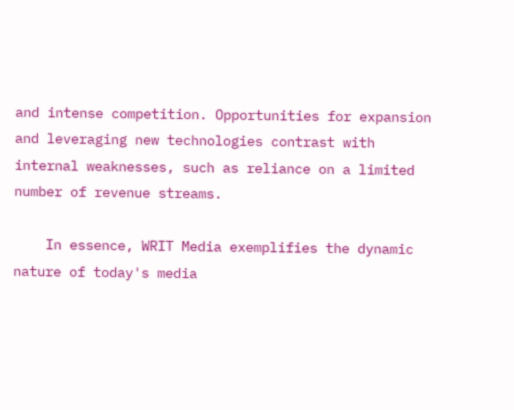and intense competition. Opportunities for expansion and leveraging new technologies contrast with internal weaknesses, such as reliance on a limited number of revenue streams.

    In essence, WRIT Media exemplifies the dynamic nature of today's media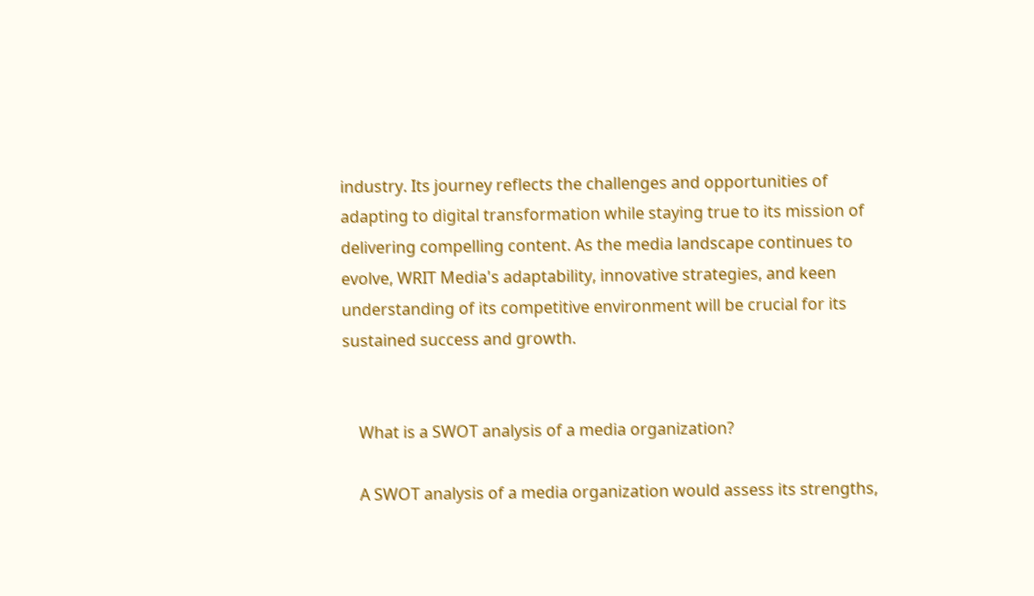industry. Its journey reflects the challenges and opportunities of adapting to digital transformation while staying true to its mission of delivering compelling content. As the media landscape continues to evolve, WRIT Media's adaptability, innovative strategies, and keen understanding of its competitive environment will be crucial for its sustained success and growth.


    What is a SWOT analysis of a media organization?

    A SWOT analysis of a media organization would assess its strengths,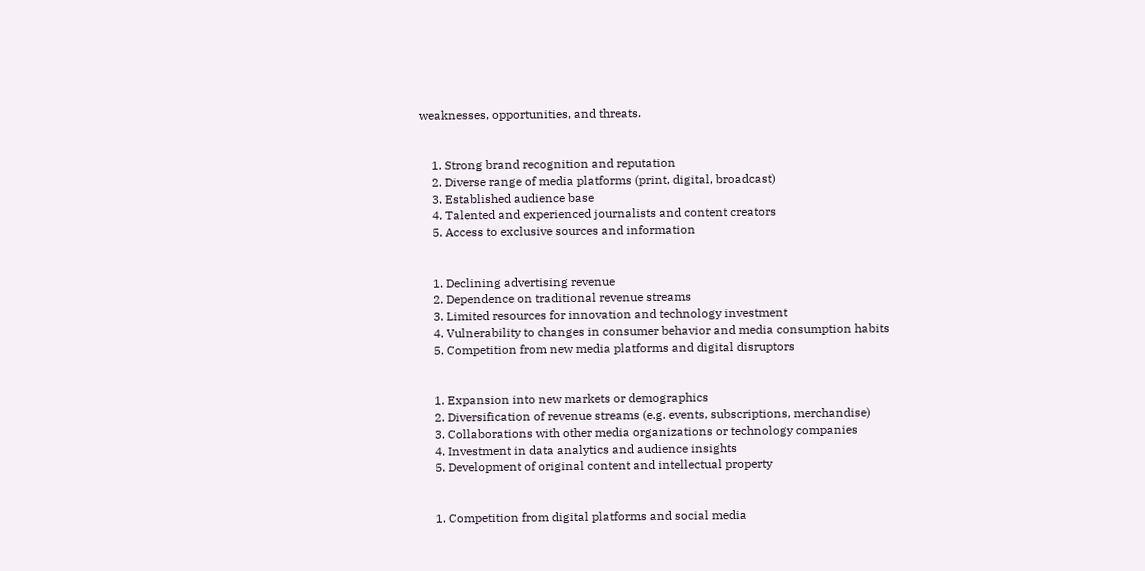weaknesses, opportunities, and threats.


    1. Strong brand recognition and reputation
    2. Diverse range of media platforms (print, digital, broadcast)
    3. Established audience base
    4. Talented and experienced journalists and content creators
    5. Access to exclusive sources and information


    1. Declining advertising revenue
    2. Dependence on traditional revenue streams
    3. Limited resources for innovation and technology investment
    4. Vulnerability to changes in consumer behavior and media consumption habits
    5. Competition from new media platforms and digital disruptors


    1. Expansion into new markets or demographics
    2. Diversification of revenue streams (e.g. events, subscriptions, merchandise)
    3. Collaborations with other media organizations or technology companies
    4. Investment in data analytics and audience insights
    5. Development of original content and intellectual property


    1. Competition from digital platforms and social media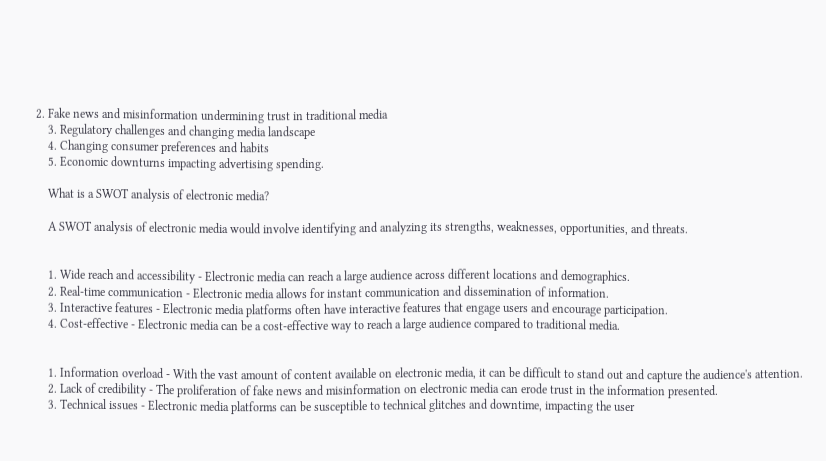2. Fake news and misinformation undermining trust in traditional media
    3. Regulatory challenges and changing media landscape
    4. Changing consumer preferences and habits
    5. Economic downturns impacting advertising spending.

    What is a SWOT analysis of electronic media?

    A SWOT analysis of electronic media would involve identifying and analyzing its strengths, weaknesses, opportunities, and threats.


    1. Wide reach and accessibility - Electronic media can reach a large audience across different locations and demographics.
    2. Real-time communication - Electronic media allows for instant communication and dissemination of information.
    3. Interactive features - Electronic media platforms often have interactive features that engage users and encourage participation.
    4. Cost-effective - Electronic media can be a cost-effective way to reach a large audience compared to traditional media.


    1. Information overload - With the vast amount of content available on electronic media, it can be difficult to stand out and capture the audience's attention.
    2. Lack of credibility - The proliferation of fake news and misinformation on electronic media can erode trust in the information presented.
    3. Technical issues - Electronic media platforms can be susceptible to technical glitches and downtime, impacting the user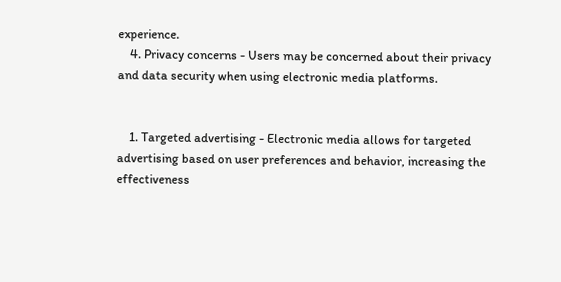experience.
    4. Privacy concerns - Users may be concerned about their privacy and data security when using electronic media platforms.


    1. Targeted advertising - Electronic media allows for targeted advertising based on user preferences and behavior, increasing the effectiveness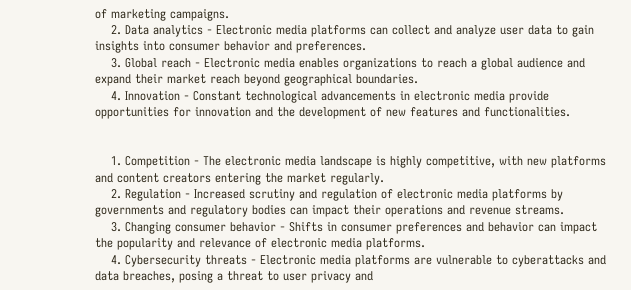of marketing campaigns.
    2. Data analytics - Electronic media platforms can collect and analyze user data to gain insights into consumer behavior and preferences.
    3. Global reach - Electronic media enables organizations to reach a global audience and expand their market reach beyond geographical boundaries.
    4. Innovation - Constant technological advancements in electronic media provide opportunities for innovation and the development of new features and functionalities.


    1. Competition - The electronic media landscape is highly competitive, with new platforms and content creators entering the market regularly.
    2. Regulation - Increased scrutiny and regulation of electronic media platforms by governments and regulatory bodies can impact their operations and revenue streams.
    3. Changing consumer behavior - Shifts in consumer preferences and behavior can impact the popularity and relevance of electronic media platforms.
    4. Cybersecurity threats - Electronic media platforms are vulnerable to cyberattacks and data breaches, posing a threat to user privacy and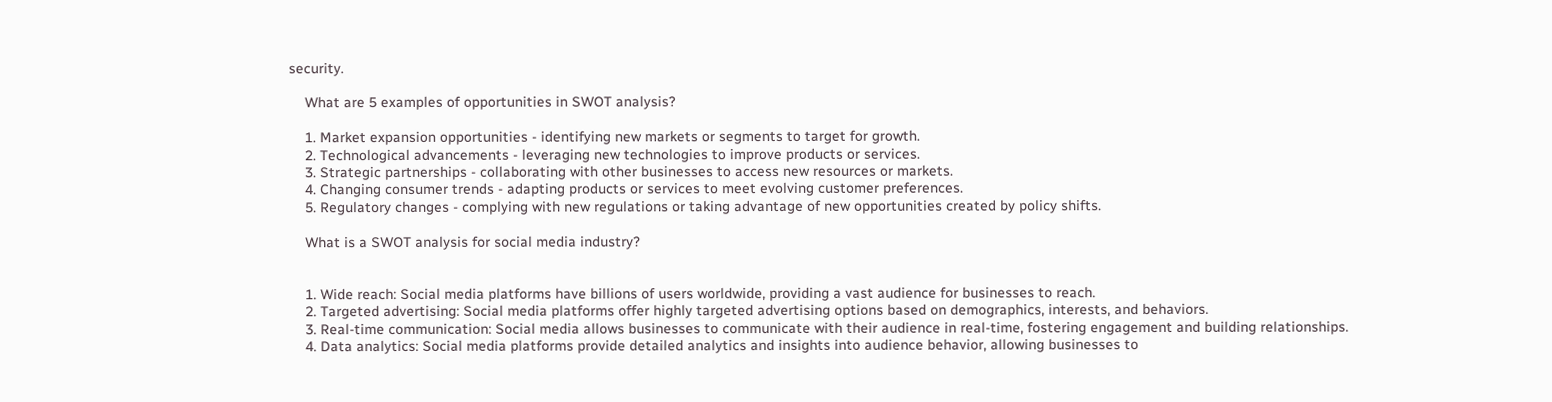security.

    What are 5 examples of opportunities in SWOT analysis?

    1. Market expansion opportunities - identifying new markets or segments to target for growth.
    2. Technological advancements - leveraging new technologies to improve products or services.
    3. Strategic partnerships - collaborating with other businesses to access new resources or markets.
    4. Changing consumer trends - adapting products or services to meet evolving customer preferences.
    5. Regulatory changes - complying with new regulations or taking advantage of new opportunities created by policy shifts.

    What is a SWOT analysis for social media industry?


    1. Wide reach: Social media platforms have billions of users worldwide, providing a vast audience for businesses to reach.
    2. Targeted advertising: Social media platforms offer highly targeted advertising options based on demographics, interests, and behaviors.
    3. Real-time communication: Social media allows businesses to communicate with their audience in real-time, fostering engagement and building relationships.
    4. Data analytics: Social media platforms provide detailed analytics and insights into audience behavior, allowing businesses to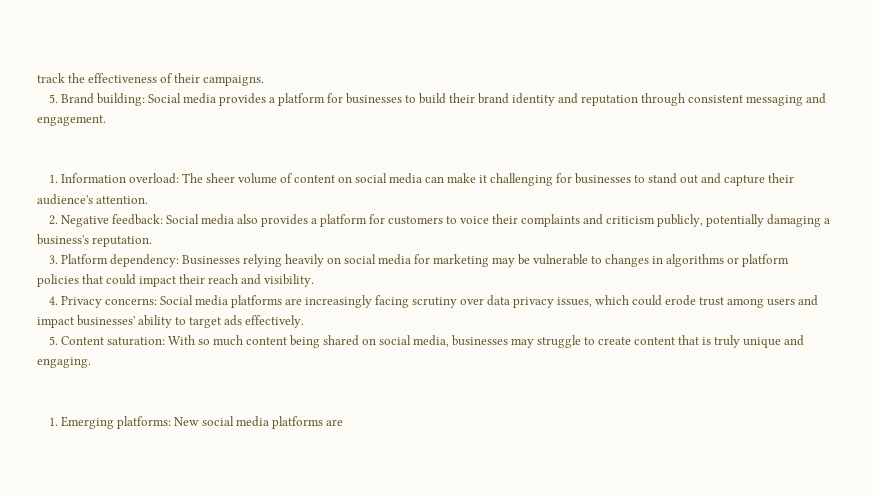track the effectiveness of their campaigns.
    5. Brand building: Social media provides a platform for businesses to build their brand identity and reputation through consistent messaging and engagement.


    1. Information overload: The sheer volume of content on social media can make it challenging for businesses to stand out and capture their audience's attention.
    2. Negative feedback: Social media also provides a platform for customers to voice their complaints and criticism publicly, potentially damaging a business's reputation.
    3. Platform dependency: Businesses relying heavily on social media for marketing may be vulnerable to changes in algorithms or platform policies that could impact their reach and visibility.
    4. Privacy concerns: Social media platforms are increasingly facing scrutiny over data privacy issues, which could erode trust among users and impact businesses' ability to target ads effectively.
    5. Content saturation: With so much content being shared on social media, businesses may struggle to create content that is truly unique and engaging.


    1. Emerging platforms: New social media platforms are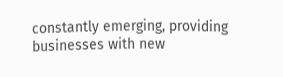constantly emerging, providing businesses with new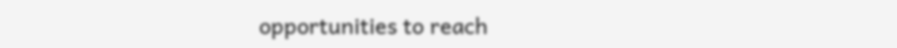opportunities to reach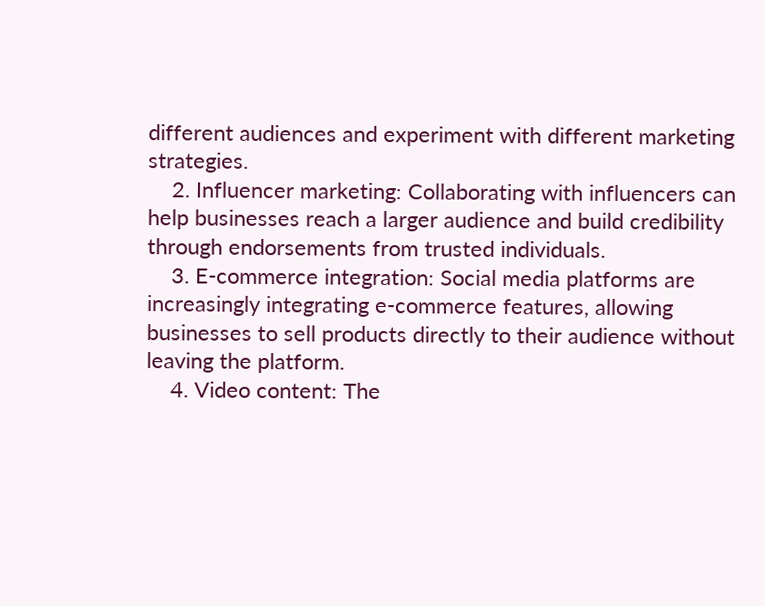different audiences and experiment with different marketing strategies.
    2. Influencer marketing: Collaborating with influencers can help businesses reach a larger audience and build credibility through endorsements from trusted individuals.
    3. E-commerce integration: Social media platforms are increasingly integrating e-commerce features, allowing businesses to sell products directly to their audience without leaving the platform.
    4. Video content: The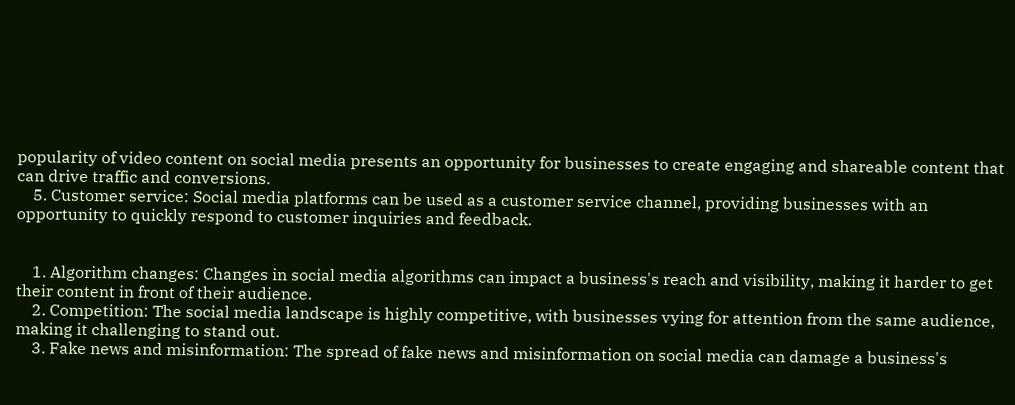popularity of video content on social media presents an opportunity for businesses to create engaging and shareable content that can drive traffic and conversions.
    5. Customer service: Social media platforms can be used as a customer service channel, providing businesses with an opportunity to quickly respond to customer inquiries and feedback.


    1. Algorithm changes: Changes in social media algorithms can impact a business's reach and visibility, making it harder to get their content in front of their audience.
    2. Competition: The social media landscape is highly competitive, with businesses vying for attention from the same audience, making it challenging to stand out.
    3. Fake news and misinformation: The spread of fake news and misinformation on social media can damage a business's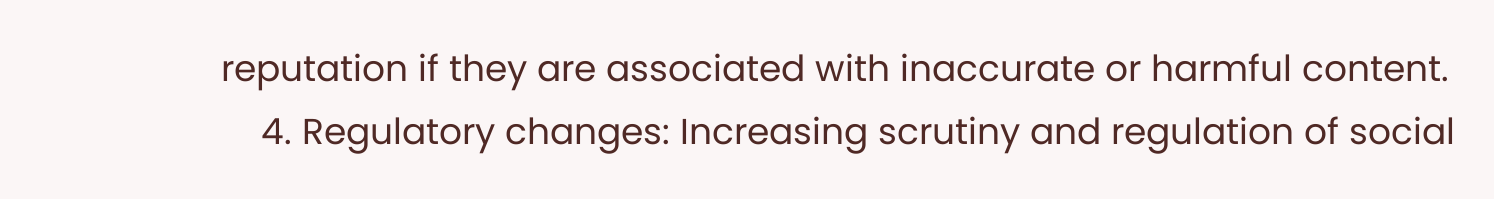reputation if they are associated with inaccurate or harmful content.
    4. Regulatory changes: Increasing scrutiny and regulation of social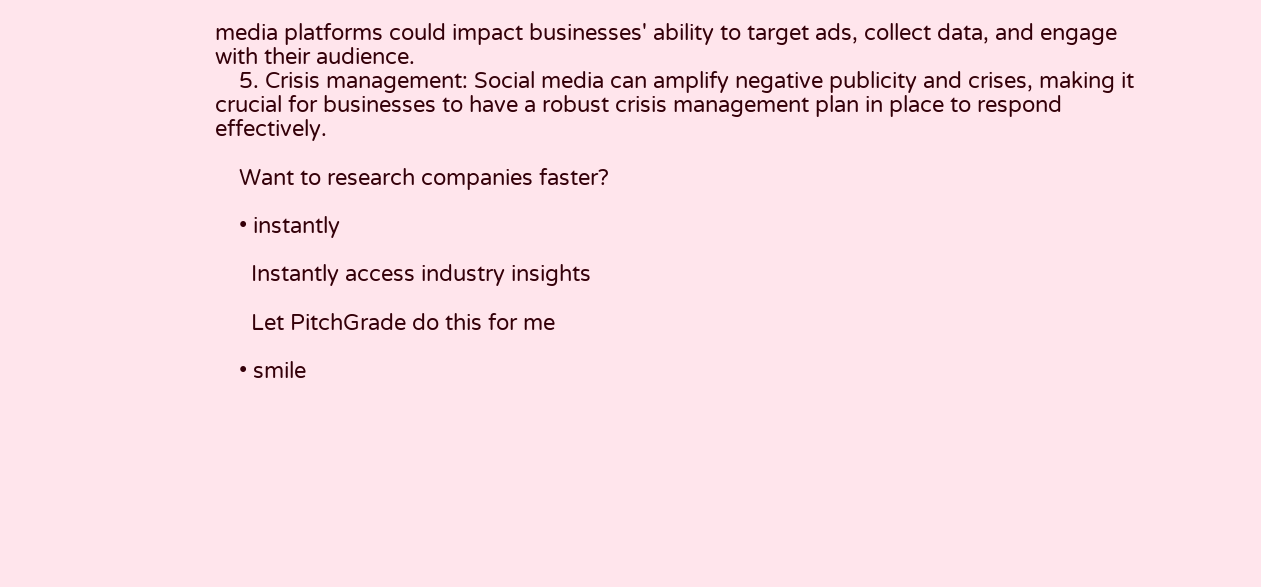media platforms could impact businesses' ability to target ads, collect data, and engage with their audience.
    5. Crisis management: Social media can amplify negative publicity and crises, making it crucial for businesses to have a robust crisis management plan in place to respond effectively.

    Want to research companies faster?

    • instantly

      Instantly access industry insights

      Let PitchGrade do this for me

    • smile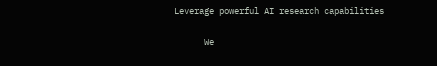Leverage powerful AI research capabilities

      We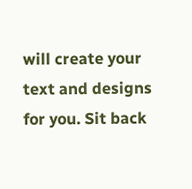will create your text and designs for you. Sit back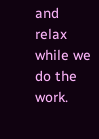and relax while we do the work.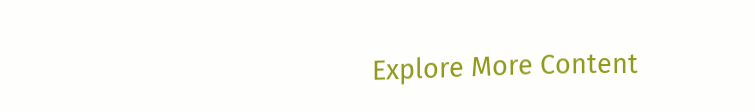Explore More Content